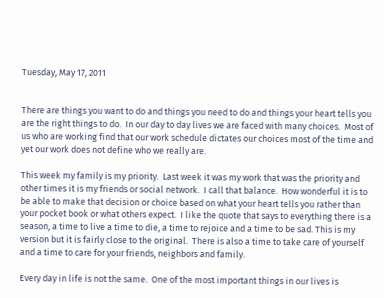Tuesday, May 17, 2011


There are things you want to do and things you need to do and things your heart tells you are the right things to do.  In our day to day lives we are faced with many choices.  Most of us who are working find that our work schedule dictates our choices most of the time and yet our work does not define who we really are.

This week my family is my priority.  Last week it was my work that was the priority and other times it is my friends or social network.  I call that balance.  How wonderful it is to be able to make that decision or choice based on what your heart tells you rather than your pocket book or what others expect.  I like the quote that says to everything there is a season, a time to live a time to die, a time to rejoice and a time to be sad. This is my version but it is fairly close to the original.  There is also a time to take care of yourself and a time to care for your friends, neighbors and family.

Every day in life is not the same.  One of the most important things in our lives is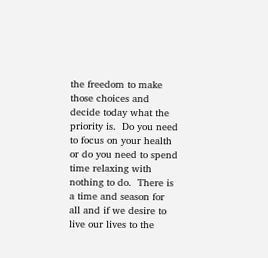the freedom to make those choices and decide today what the priority is.  Do you need to focus on your health or do you need to spend time relaxing with nothing to do.  There is a time and season for all and if we desire to live our lives to the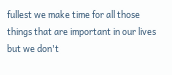fullest we make time for all those things that are important in our lives but we don't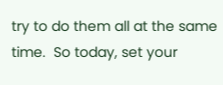try to do them all at the same time.  So today, set your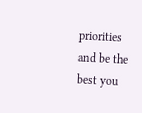priorities and be the best you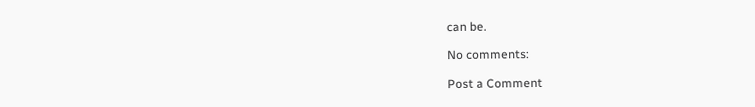can be.

No comments:

Post a Comment